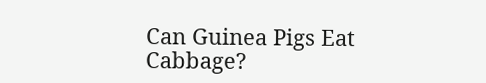Can Guinea Pigs Eat Cabbage?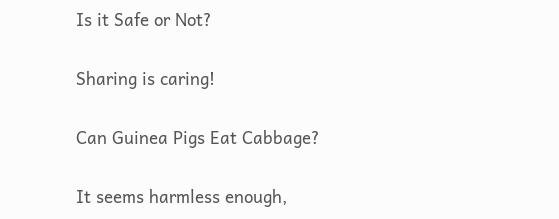Is it Safe or Not?

Sharing is caring!

Can Guinea Pigs Eat Cabbage?

It seems harmless enough,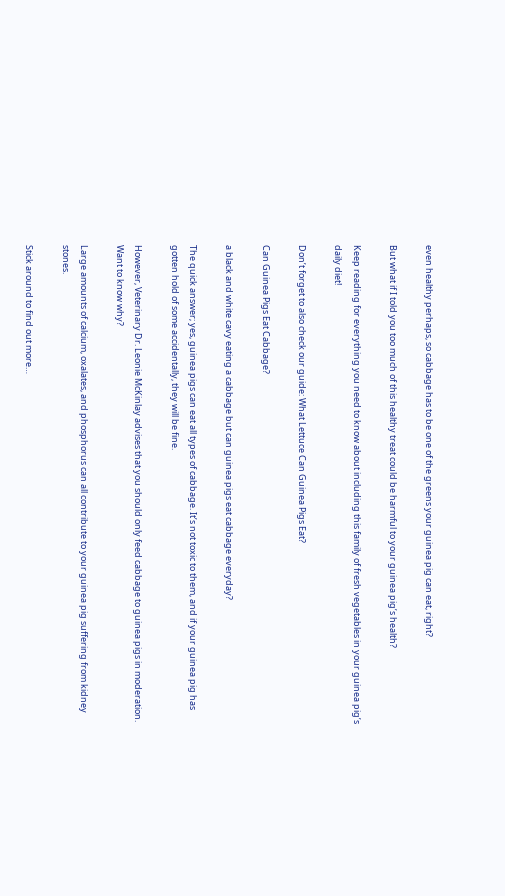even healthy perhaps, so cabbage has to be one of the greens your guinea pig can eat, right?

But what if I told you too much of this healthy treat could be harmful to your guinea pig’s health?

Keep reading for everything you need to know about including this family of fresh vegetables in your guinea pig’s daily diet!

Don’t forget to also check our guide: What Lettuce Can Guinea Pigs Eat?

Can Guinea Pigs Eat Cabbage?

a black and white cavy eating a cabbage but can guinea pigs eat cabbage everyday?

The quick answer; yes, guinea pigs can eat all types of cabbage. It’s not toxic to them, and if your guinea pig has gotten hold of some accidentally, they will be fine.

However, Veterinary Dr. Leonie McKinlay advises that you should only feed cabbage to guinea pigs in moderation. Want to know why?

Large amounts of calcium, oxalates, and phosphorus can all contribute to your guinea pig suffering from kidney stones.

Stick around to find out more…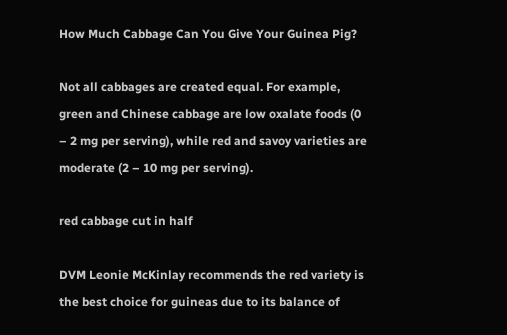How Much Cabbage Can You Give Your Guinea Pig?

Not all cabbages are created equal. For example, green and Chinese cabbage are low oxalate foods (0 – 2 mg per serving), while red and savoy varieties are moderate (2 – 10 mg per serving).

red cabbage cut in half

DVM Leonie McKinlay recommends the red variety is the best choice for guineas due to its balance of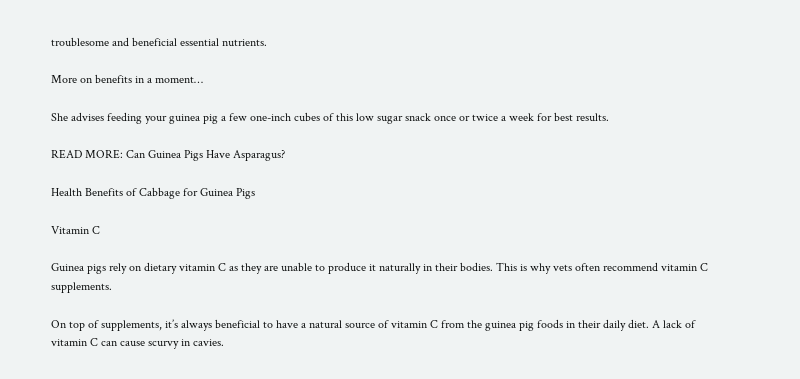troublesome and beneficial essential nutrients.

More on benefits in a moment…

She advises feeding your guinea pig a few one-inch cubes of this low sugar snack once or twice a week for best results.

READ MORE: Can Guinea Pigs Have Asparagus?

Health Benefits of Cabbage for Guinea Pigs

Vitamin C

Guinea pigs rely on dietary vitamin C as they are unable to produce it naturally in their bodies. This is why vets often recommend vitamin C supplements.

On top of supplements, it’s always beneficial to have a natural source of vitamin C from the guinea pig foods in their daily diet. A lack of vitamin C can cause scurvy in cavies.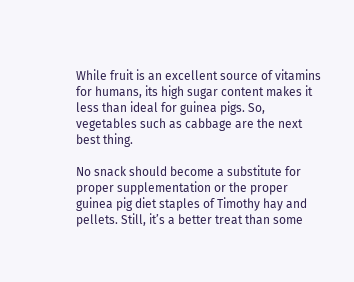While fruit is an excellent source of vitamins for humans, its high sugar content makes it less than ideal for guinea pigs. So, vegetables such as cabbage are the next best thing.

No snack should become a substitute for proper supplementation or the proper guinea pig diet staples of Timothy hay and pellets. Still, it’s a better treat than some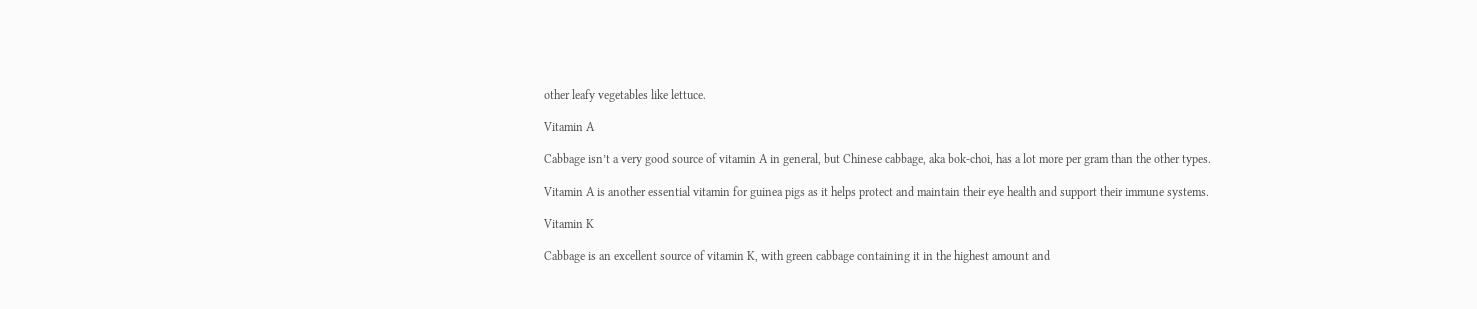other leafy vegetables like lettuce.

Vitamin A

Cabbage isn’t a very good source of vitamin A in general, but Chinese cabbage, aka bok-choi, has a lot more per gram than the other types.

Vitamin A is another essential vitamin for guinea pigs as it helps protect and maintain their eye health and support their immune systems.

Vitamin K

Cabbage is an excellent source of vitamin K, with green cabbage containing it in the highest amount and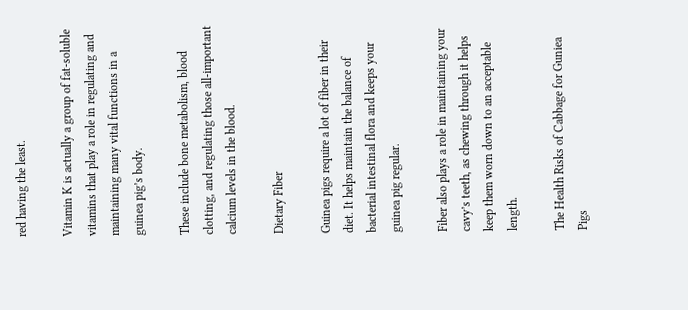red having the least.

Vitamin K is actually a group of fat-soluble vitamins that play a role in regulating and maintaining many vital functions in a guinea pig’s body.

These include bone metabolism, blood clotting, and regulating those all-important calcium levels in the blood.

Dietary Fiber

Guinea pigs require a lot of fiber in their diet. It helps maintain the balance of bacterial intestinal flora and keeps your guinea pig regular.

Fiber also plays a role in maintaining your cavy’s teeth, as chewing through it helps keep them worn down to an acceptable length.

The Health Risks of Cabbage for Guniea Pigs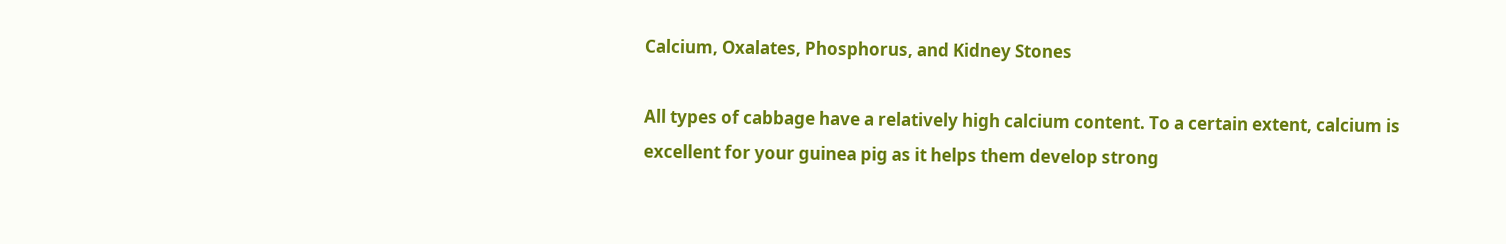Calcium, Oxalates, Phosphorus, and Kidney Stones

All types of cabbage have a relatively high calcium content. To a certain extent, calcium is excellent for your guinea pig as it helps them develop strong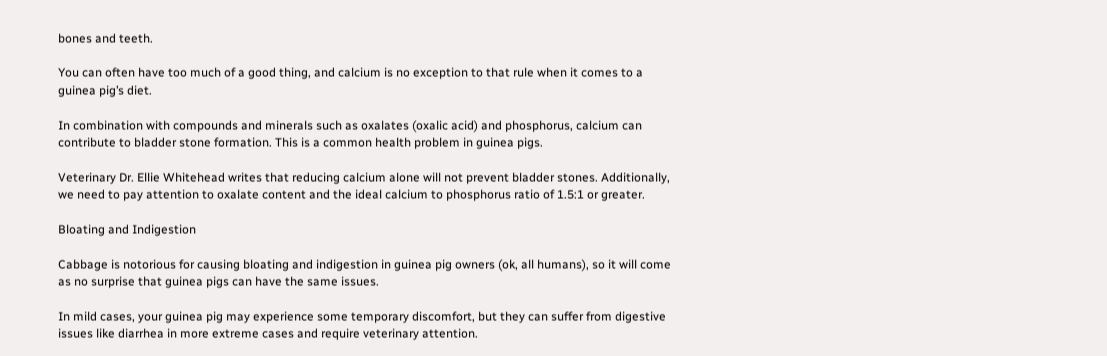bones and teeth.

You can often have too much of a good thing, and calcium is no exception to that rule when it comes to a guinea pig’s diet.

In combination with compounds and minerals such as oxalates (oxalic acid) and phosphorus, calcium can contribute to bladder stone formation. This is a common health problem in guinea pigs.

Veterinary Dr. Ellie Whitehead writes that reducing calcium alone will not prevent bladder stones. Additionally, we need to pay attention to oxalate content and the ideal calcium to phosphorus ratio of 1.5:1 or greater.

Bloating and Indigestion

Cabbage is notorious for causing bloating and indigestion in guinea pig owners (ok, all humans), so it will come as no surprise that guinea pigs can have the same issues.

In mild cases, your guinea pig may experience some temporary discomfort, but they can suffer from digestive issues like diarrhea in more extreme cases and require veterinary attention.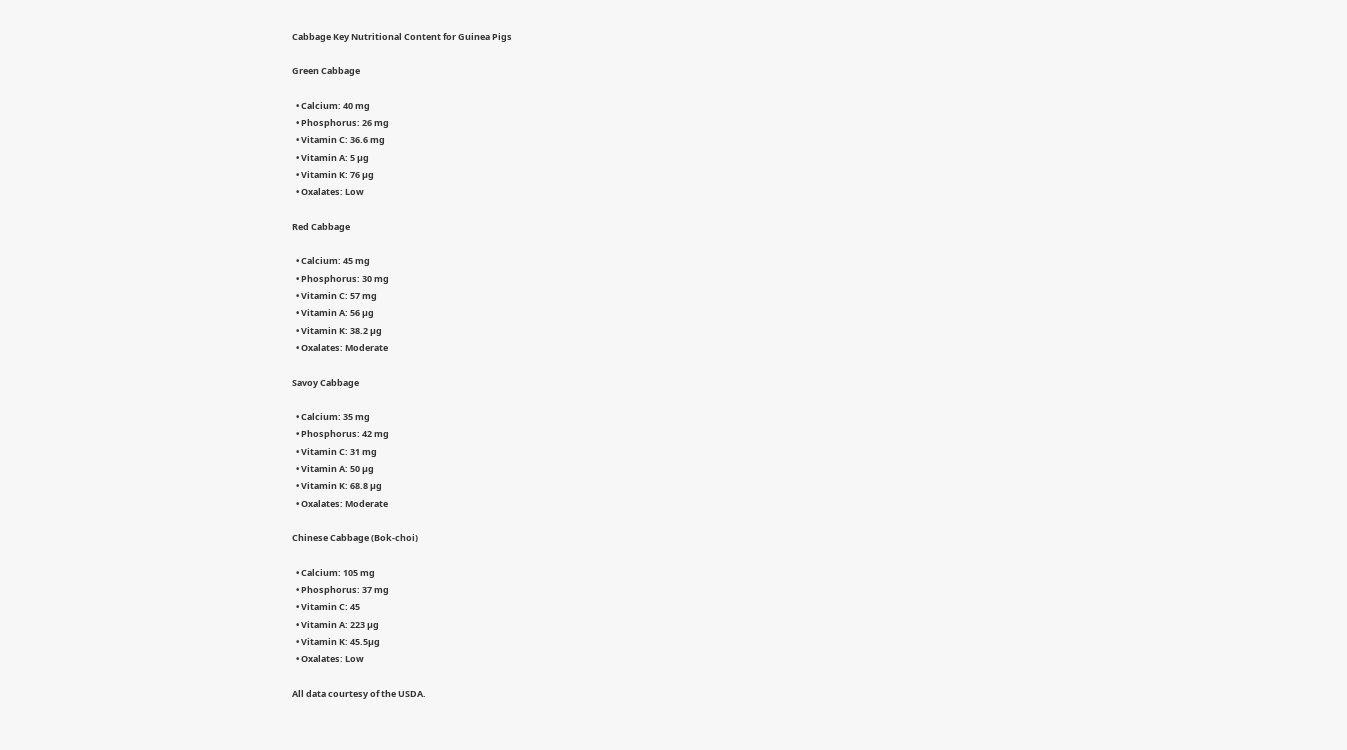Cabbage Key Nutritional Content for Guinea Pigs

Green Cabbage

  • Calcium: 40 mg
  • Phosphorus: 26 mg
  • Vitamin C: 36.6 mg
  • Vitamin A: 5 µg
  • Vitamin K: 76 µg
  • Oxalates: Low

Red Cabbage

  • Calcium: 45 mg
  • Phosphorus: 30 mg
  • Vitamin C: 57 mg
  • Vitamin A: 56 µg
  • Vitamin K: 38.2 µg
  • Oxalates: Moderate

Savoy Cabbage

  • Calcium: 35 mg
  • Phosphorus: 42 mg
  • Vitamin C: 31 mg
  • Vitamin A: 50 µg
  • Vitamin K: 68.8 µg
  • Oxalates: Moderate

Chinese Cabbage (Bok-choi)

  • Calcium: 105 mg
  • Phosphorus: 37 mg
  • Vitamin C: 45
  • Vitamin A: 223 µg
  • Vitamin K: 45.5µg
  • Oxalates: Low

All data courtesy of the USDA.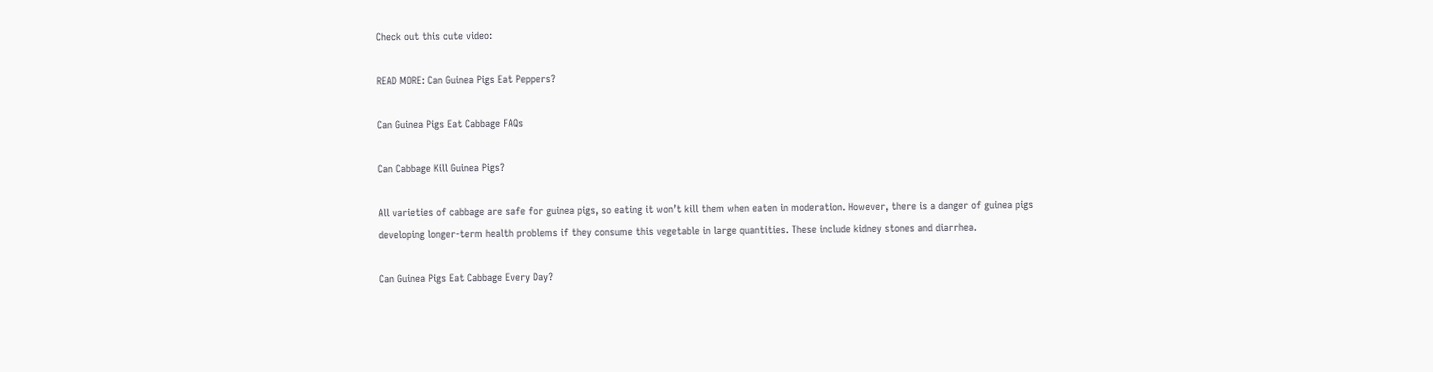Check out this cute video:

READ MORE: Can Guinea Pigs Eat Peppers?

Can Guinea Pigs Eat Cabbage FAQs

Can Cabbage Kill Guinea Pigs?

All varieties of cabbage are safe for guinea pigs, so eating it won’t kill them when eaten in moderation. However, there is a danger of guinea pigs developing longer-term health problems if they consume this vegetable in large quantities. These include kidney stones and diarrhea.

Can Guinea Pigs Eat Cabbage Every Day?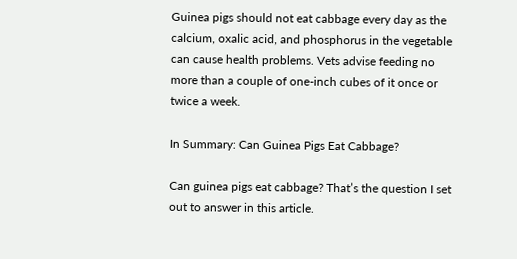Guinea pigs should not eat cabbage every day as the calcium, oxalic acid, and phosphorus in the vegetable can cause health problems. Vets advise feeding no more than a couple of one-inch cubes of it once or twice a week.

In Summary: Can Guinea Pigs Eat Cabbage?

Can guinea pigs eat cabbage? That’s the question I set out to answer in this article.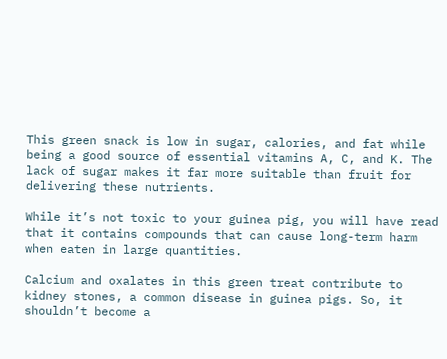This green snack is low in sugar, calories, and fat while being a good source of essential vitamins A, C, and K. The lack of sugar makes it far more suitable than fruit for delivering these nutrients.

While it’s not toxic to your guinea pig, you will have read that it contains compounds that can cause long-term harm when eaten in large quantities.

Calcium and oxalates in this green treat contribute to kidney stones, a common disease in guinea pigs. So, it shouldn’t become a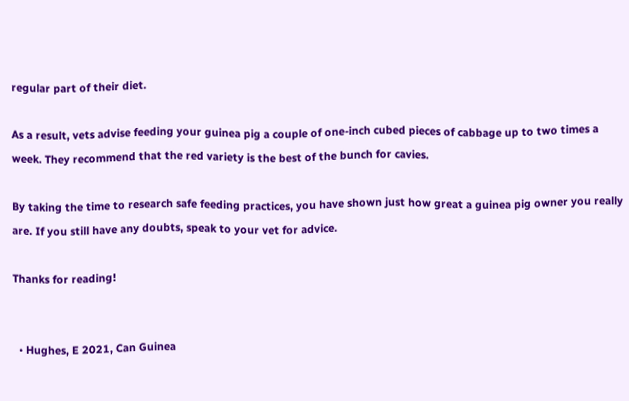regular part of their diet.

As a result, vets advise feeding your guinea pig a couple of one-inch cubed pieces of cabbage up to two times a week. They recommend that the red variety is the best of the bunch for cavies.

By taking the time to research safe feeding practices, you have shown just how great a guinea pig owner you really are. If you still have any doubts, speak to your vet for advice.

Thanks for reading!


  • Hughes, E 2021, Can Guinea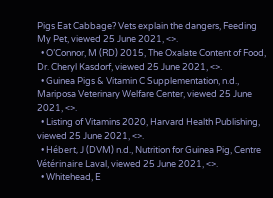Pigs Eat Cabbage? Vets explain the dangers, Feeding My Pet, viewed 25 June 2021, <>.
  • O’Connor, M (RD) 2015, The Oxalate Content of Food, Dr. Cheryl Kasdorf, viewed 25 June 2021, <>.
  • Guinea Pigs & Vitamin C Supplementation, n.d., Mariposa Veterinary Welfare Center, viewed 25 June 2021, <>.
  • Listing of Vitamins 2020, Harvard Health Publishing, viewed 25 June 2021, <>.
  • Hébert, J (DVM) n.d., Nutrition for Guinea Pig, Centre Vétérinaire Laval, viewed 25 June 2021, <>.
  • Whitehead, E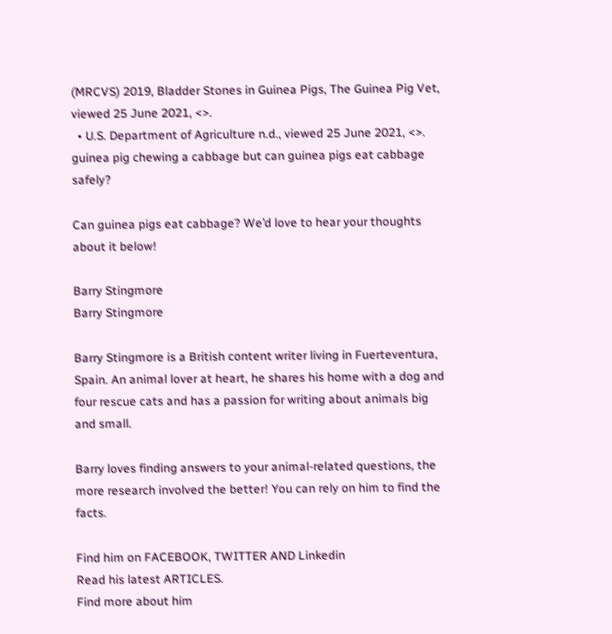(MRCVS) 2019, Bladder Stones in Guinea Pigs, The Guinea Pig Vet, viewed 25 June 2021, <>.
  • U.S. Department of Agriculture n.d., viewed 25 June 2021, <>.
guinea pig chewing a cabbage but can guinea pigs eat cabbage safely?

Can guinea pigs eat cabbage? We’d love to hear your thoughts about it below!

Barry Stingmore
Barry Stingmore

Barry Stingmore is a British content writer living in Fuerteventura, Spain. An animal lover at heart, he shares his home with a dog and four rescue cats and has a passion for writing about animals big and small.

Barry loves finding answers to your animal-related questions, the more research involved the better! You can rely on him to find the facts.

Find him on FACEBOOK, TWITTER AND Linkedin
Read his latest ARTICLES.
Find more about him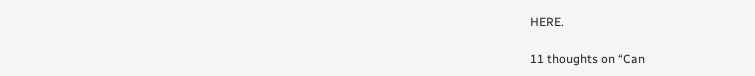HERE.

11 thoughts on “Can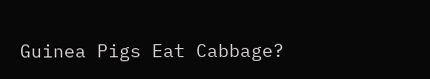Guinea Pigs Eat Cabbage?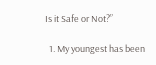Is it Safe or Not?”

  1. My youngest has been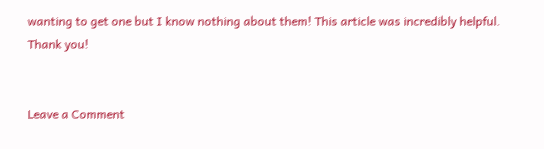wanting to get one but I know nothing about them! This article was incredibly helpful. Thank you!


Leave a Comment